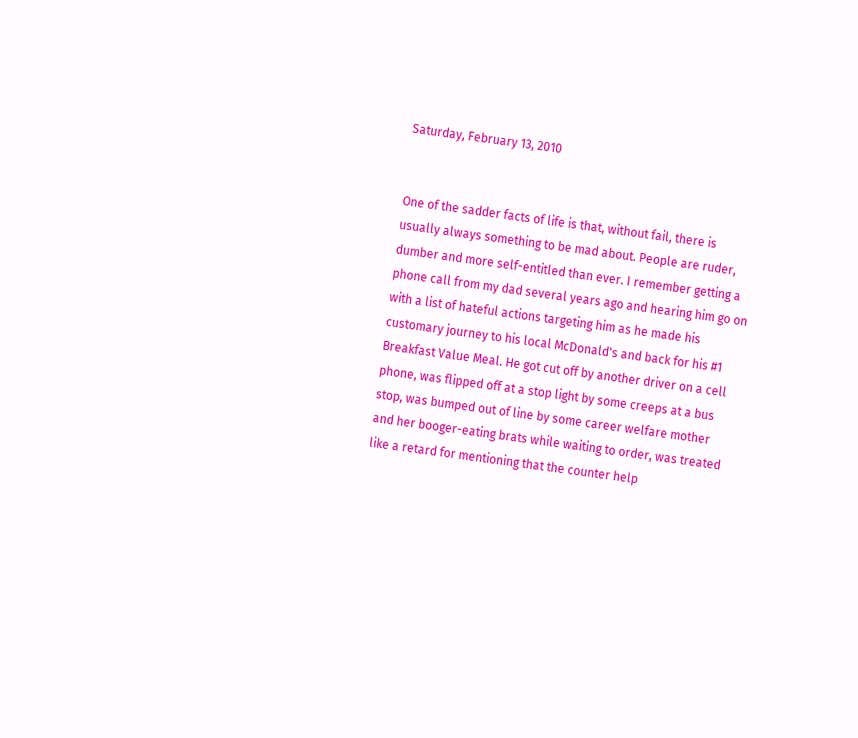Saturday, February 13, 2010


One of the sadder facts of life is that, without fail, there is usually always something to be mad about. People are ruder, dumber and more self-entitled than ever. I remember getting a phone call from my dad several years ago and hearing him go on with a list of hateful actions targeting him as he made his customary journey to his local McDonald's and back for his #1 Breakfast Value Meal. He got cut off by another driver on a cell phone, was flipped off at a stop light by some creeps at a bus stop, was bumped out of line by some career welfare mother and her booger-eating brats while waiting to order, was treated like a retard for mentioning that the counter help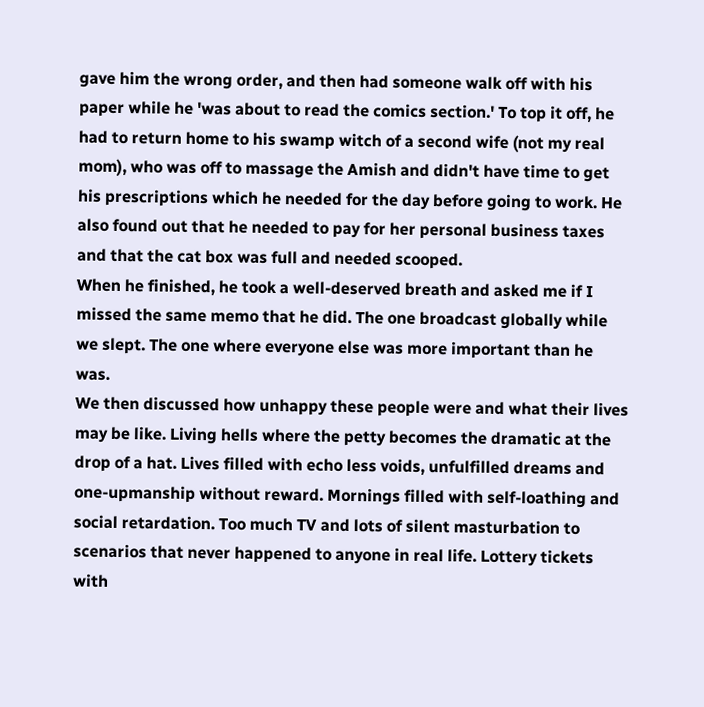gave him the wrong order, and then had someone walk off with his paper while he 'was about to read the comics section.' To top it off, he had to return home to his swamp witch of a second wife (not my real mom), who was off to massage the Amish and didn't have time to get his prescriptions which he needed for the day before going to work. He also found out that he needed to pay for her personal business taxes and that the cat box was full and needed scooped.
When he finished, he took a well-deserved breath and asked me if I missed the same memo that he did. The one broadcast globally while we slept. The one where everyone else was more important than he was.
We then discussed how unhappy these people were and what their lives may be like. Living hells where the petty becomes the dramatic at the drop of a hat. Lives filled with echo less voids, unfulfilled dreams and one-upmanship without reward. Mornings filled with self-loathing and social retardation. Too much TV and lots of silent masturbation to scenarios that never happened to anyone in real life. Lottery tickets with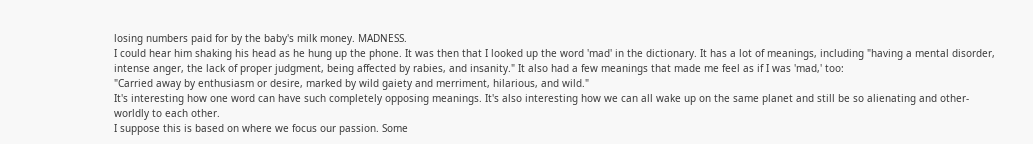losing numbers paid for by the baby's milk money. MADNESS.
I could hear him shaking his head as he hung up the phone. It was then that I looked up the word 'mad' in the dictionary. It has a lot of meanings, including "having a mental disorder, intense anger, the lack of proper judgment, being affected by rabies, and insanity." It also had a few meanings that made me feel as if I was 'mad,' too:
"Carried away by enthusiasm or desire, marked by wild gaiety and merriment, hilarious, and wild."
It's interesting how one word can have such completely opposing meanings. It's also interesting how we can all wake up on the same planet and still be so alienating and other-worldly to each other.
I suppose this is based on where we focus our passion. Some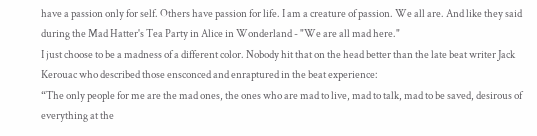have a passion only for self. Others have passion for life. I am a creature of passion. We all are. And like they said during the Mad Hatter's Tea Party in Alice in Wonderland - "We are all mad here."
I just choose to be a madness of a different color. Nobody hit that on the head better than the late beat writer Jack Kerouac who described those ensconced and enraptured in the beat experience:
“The only people for me are the mad ones, the ones who are mad to live, mad to talk, mad to be saved, desirous of everything at the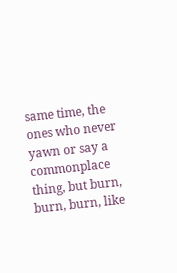same time, the ones who never yawn or say a commonplace thing, but burn, burn, burn, like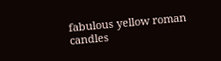fabulous yellow roman candles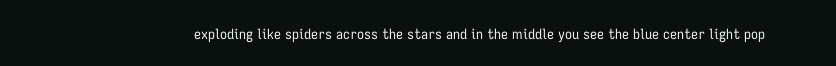exploding like spiders across the stars and in the middle you see the blue center light pop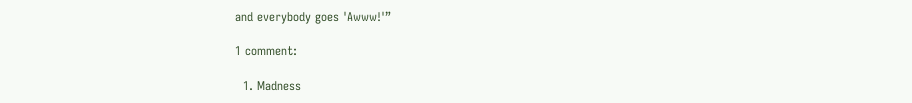and everybody goes 'Awww!'”

1 comment:

  1. Madness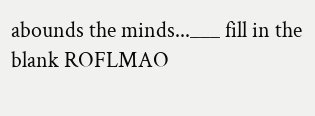abounds the minds...___ fill in the blank ROFLMAO